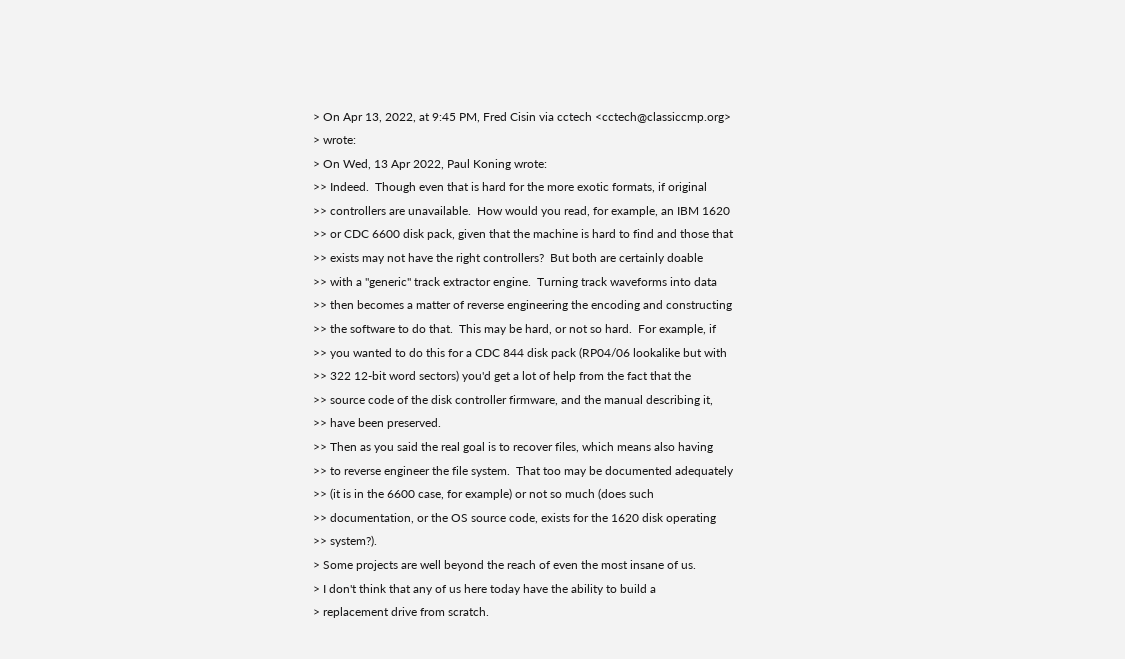> On Apr 13, 2022, at 9:45 PM, Fred Cisin via cctech <cctech@classiccmp.org>
> wrote:
> On Wed, 13 Apr 2022, Paul Koning wrote:
>> Indeed.  Though even that is hard for the more exotic formats, if original
>> controllers are unavailable.  How would you read, for example, an IBM 1620
>> or CDC 6600 disk pack, given that the machine is hard to find and those that
>> exists may not have the right controllers?  But both are certainly doable
>> with a "generic" track extractor engine.  Turning track waveforms into data
>> then becomes a matter of reverse engineering the encoding and constructing
>> the software to do that.  This may be hard, or not so hard.  For example, if
>> you wanted to do this for a CDC 844 disk pack (RP04/06 lookalike but with
>> 322 12-bit word sectors) you'd get a lot of help from the fact that the
>> source code of the disk controller firmware, and the manual describing it,
>> have been preserved.
>> Then as you said the real goal is to recover files, which means also having
>> to reverse engineer the file system.  That too may be documented adequately
>> (it is in the 6600 case, for example) or not so much (does such
>> documentation, or the OS source code, exists for the 1620 disk operating
>> system?).
> Some projects are well beyond the reach of even the most insane of us.
> I don't think that any of us here today have the ability to build a
> replacement drive from scratch.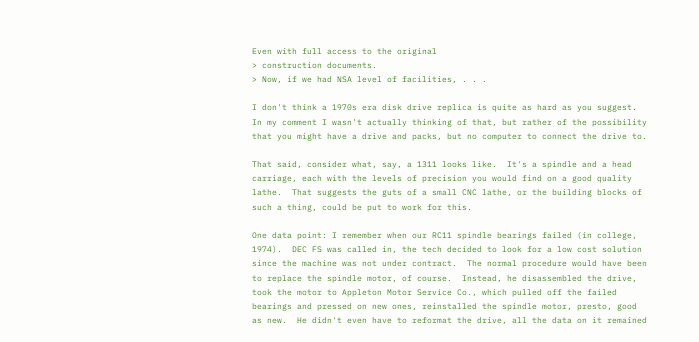Even with full access to the original
> construction documents.
> Now, if we had NSA level of facilities, . . .

I don't think a 1970s era disk drive replica is quite as hard as you suggest.
In my comment I wasn't actually thinking of that, but rather of the possibility
that you might have a drive and packs, but no computer to connect the drive to.

That said, consider what, say, a 1311 looks like.  It's a spindle and a head
carriage, each with the levels of precision you would find on a good quality
lathe.  That suggests the guts of a small CNC lathe, or the building blocks of
such a thing, could be put to work for this.

One data point: I remember when our RC11 spindle bearings failed (in college,
1974).  DEC FS was called in, the tech decided to look for a low cost solution
since the machine was not under contract.  The normal procedure would have been
to replace the spindle motor, of course.  Instead, he disassembled the drive,
took the motor to Appleton Motor Service Co., which pulled off the failed
bearings and pressed on new ones, reinstalled the spindle motor, presto, good
as new.  He didn't even have to reformat the drive, all the data on it remained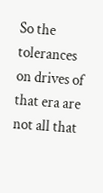So the tolerances on drives of that era are not all that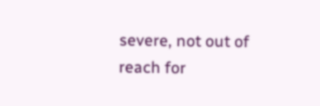severe, not out of
reach for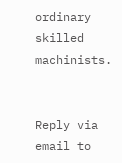ordinary skilled machinists.


Reply via email to